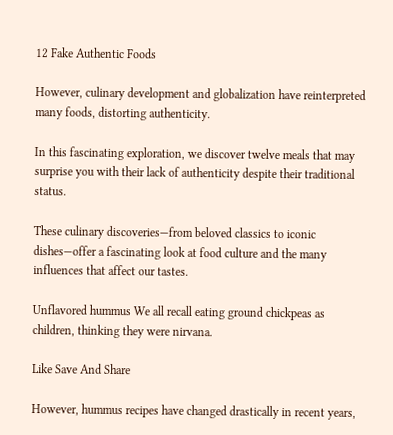12 Fake Authentic Foods

However, culinary development and globalization have reinterpreted many foods, distorting authenticity.

In this fascinating exploration, we discover twelve meals that may surprise you with their lack of authenticity despite their traditional status.

These culinary discoveries—from beloved classics to iconic dishes—offer a fascinating look at food culture and the many influences that affect our tastes.

Unflavored hummus We all recall eating ground chickpeas as children, thinking they were nirvana.

Like Save And Share

However, hummus recipes have changed drastically in recent years,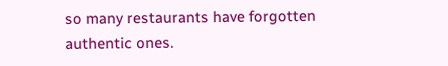so many restaurants have forgotten authentic ones.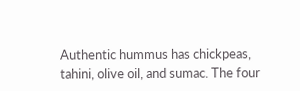Authentic hummus has chickpeas, tahini, olive oil, and sumac. The four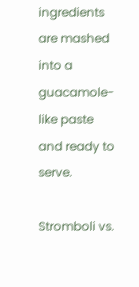ingredients are mashed into a guacamole-like paste and ready to serve.

Stromboli vs.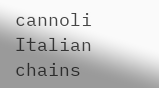cannoli Italian chains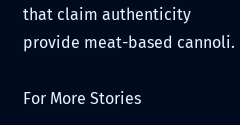that claim authenticity provide meat-based cannoli.

For More Stories